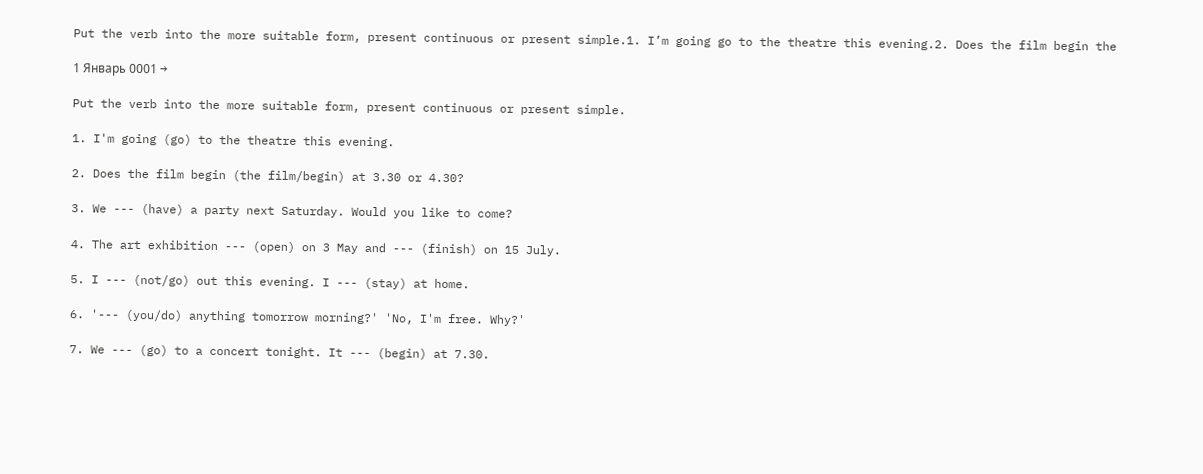Put the verb into the more suitable form, present continuous or present simple.1. I’m going go to the theatre this evening.2. Does the film begin the

1 Январь 0001 →

Put the verb into the more suitable form, present continuous or present simple.

1. I'm going (go) to the theatre this evening.

2. Does the film begin (the film/begin) at 3.30 or 4.30?

3. We --- (have) a party next Saturday. Would you like to come?

4. The art exhibition --- (open) on 3 May and --- (finish) on 15 July.

5. I --- (not/go) out this evening. I --- (stay) at home.

6. '--- (you/do) anything tomorrow morning?' 'No, I'm free. Why?'

7. We --- (go) to a concert tonight. It --- (begin) at 7.30.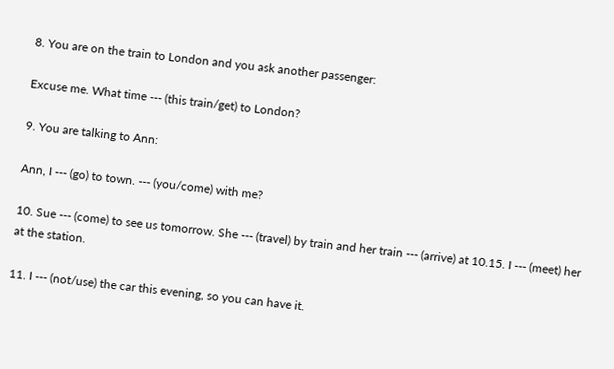8. You are on the train to London and you ask another passenger:

Excuse me. What time --- (this train/get) to London?

9. You are talking to Ann:

Ann, I --- (go) to town. --- (you/come) with me?

10. Sue --- (come) to see us tomorrow. She --- (travel) by train and her train --- (arrive) at 10.15. I --- (meet) her at the station.

11. I --- (not/use) the car this evening, so you can have it.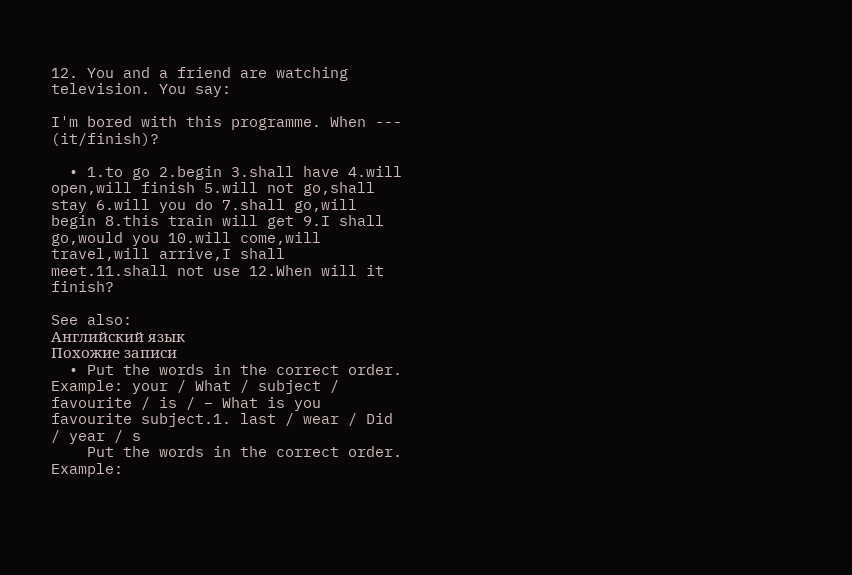12. You and a friend are watching television. You say:

I'm bored with this programme. When --- (it/finish)?

  • 1.to go 2.begin 3.shall have 4.will open,will finish 5.will not go,shall stay 6.will you do 7.shall go,will begin 8.this train will get 9.I shall go,would you 10.will come,will travel,will arrive,I shall meet.11.shall not use 12.When will it finish?

See also:
Английский язык
Похожие записи
  • Put the words in the correct order. Example: your / What / subject / favourite / is / – What is you favourite subject.1. last / wear / Did / year / s
    Put the words in the correct order.  Example: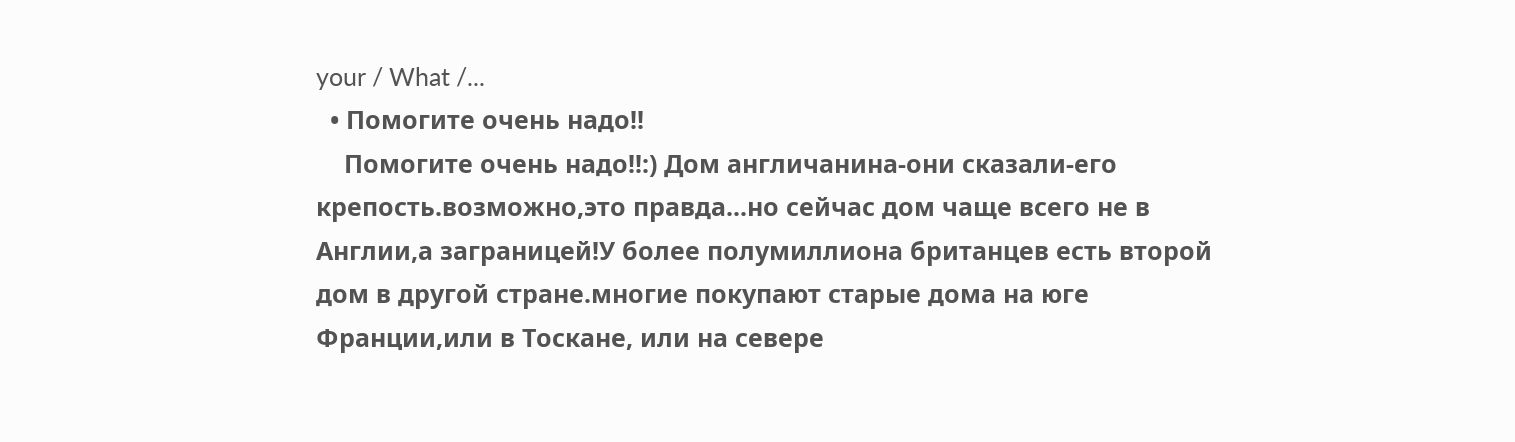your / What /...
  • Помогите очень надо!!
    Помогите очень надо!!:) Дом англичанина-они сказали-его крепость.возможно,это правда...но сейчас дом чаще всего не в Англии,а заграницей!У более полумиллиона британцев есть второй дом в другой стране.многие покупают старые дома на юге Франции,или в Тоскане, или на севере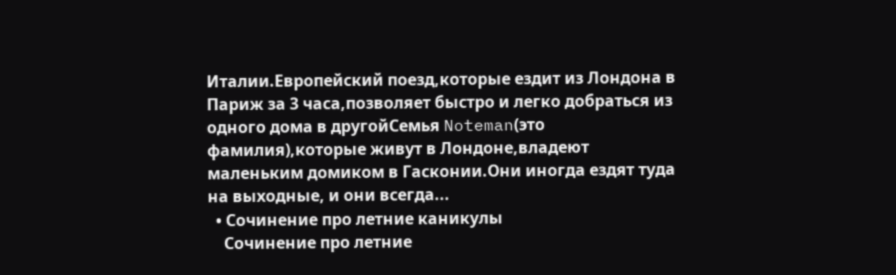Италии.Европейский поезд,которые ездит из Лондона в Париж за 3 часа,позволяет быстро и легко добраться из одного дома в другойСемья Noteman(это фамилия),которые живут в Лондоне,владеют маленьким домиком в Гасконии.Они иногда ездят туда на выходные, и они всегда...
  • Сочинение про летние каникулы
    Сочинение про летние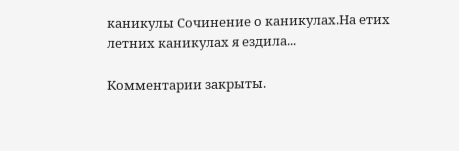каникулы Сочинение о каникулах.На етих летних каникулах я ездила...

Комментарии закрыты.